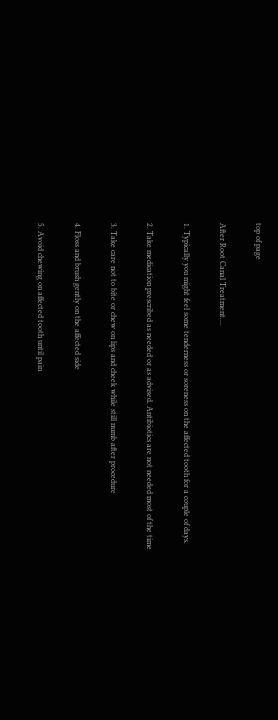top of page

After Root Canal Treatment....

1. Typically you might feel some tenderness or soreness on the affected tooth for a couple of days.

2. Take medication prescribed as needed or as advised. Antibiotics are not needed most of the time

3. Take care not to bite or chew on lips and cheek while still numb after procedure

4. Floss and brush gently on the affected side

5. Avoid chewing on affected tooth until pain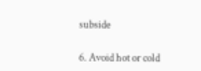subside

6. Avoid hot or cold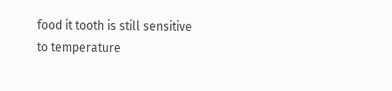food it tooth is still sensitive to temperature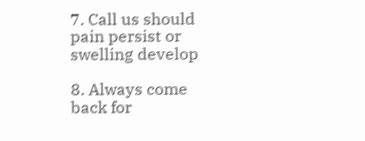7. Call us should pain persist or swelling develop

8. Always come back for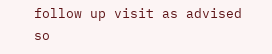follow up visit as advised so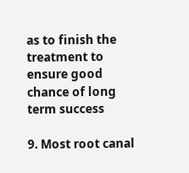as to finish the treatment to ensure good chance of long term success

9. Most root canal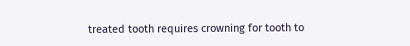treated tooth requires crowning for tooth to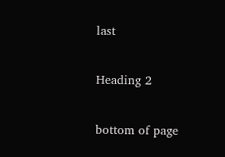last

Heading 2

bottom of page